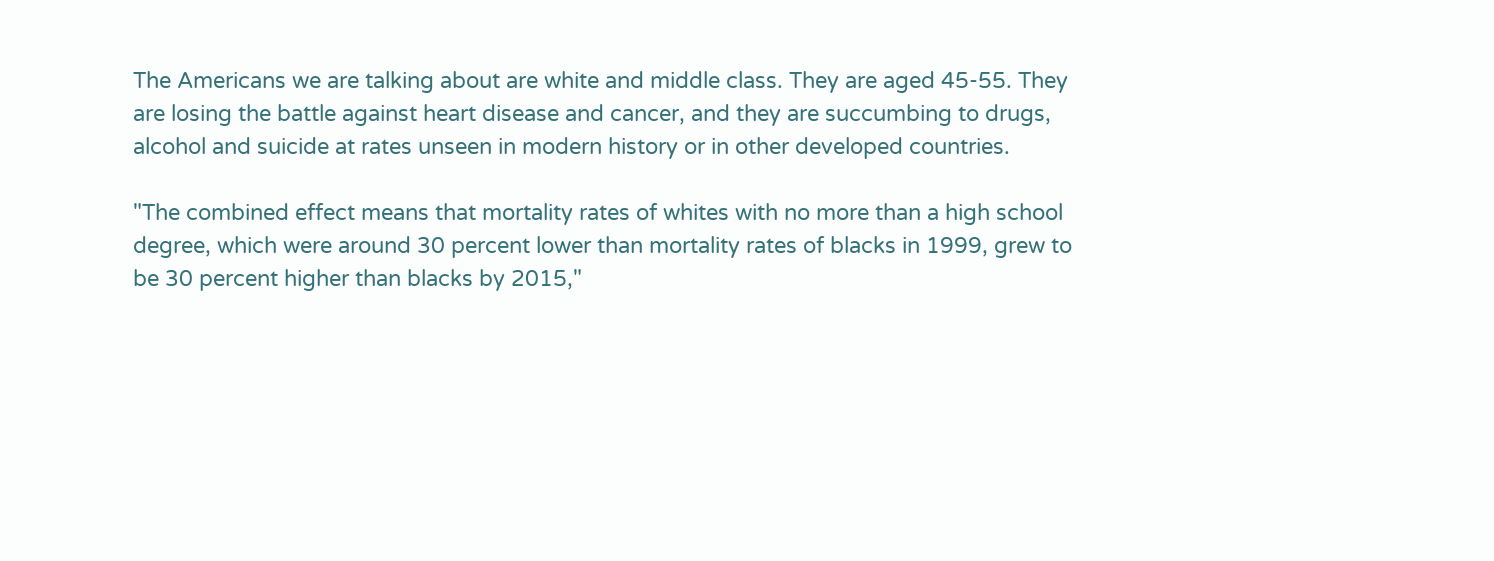The Americans we are talking about are white and middle class. They are aged 45-55. They are losing the battle against heart disease and cancer, and they are succumbing to drugs, alcohol and suicide at rates unseen in modern history or in other developed countries.

"The combined effect means that mortality rates of whites with no more than a high school degree, which were around 30 percent lower than mortality rates of blacks in 1999, grew to be 30 percent higher than blacks by 2015,"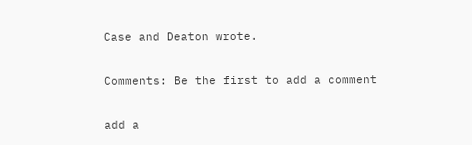Case and Deaton wrote.

Comments: Be the first to add a comment

add a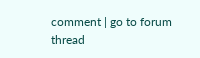comment | go to forum thread